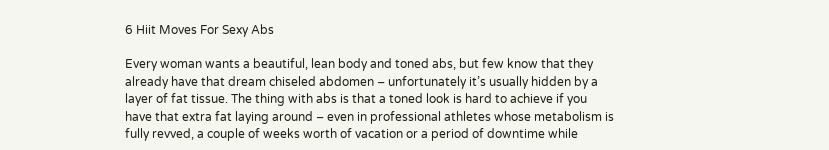6 Hiit Moves For Sexy Abs

Every woman wants a beautiful, lean body and toned abs, but few know that they already have that dream chiseled abdomen – unfortunately it’s usually hidden by a layer of fat tissue. The thing with abs is that a toned look is hard to achieve if you have that extra fat laying around – even in professional athletes whose metabolism is fully revved, a couple of weeks worth of vacation or a period of downtime while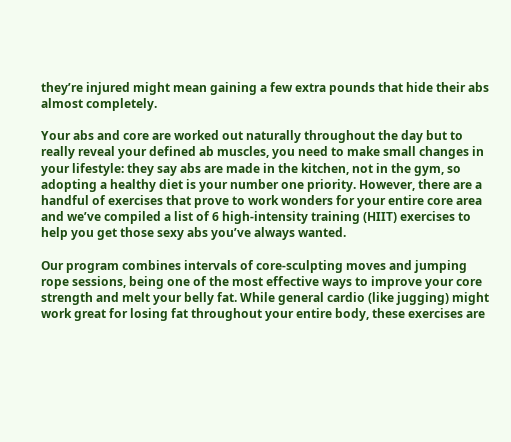they’re injured might mean gaining a few extra pounds that hide their abs almost completely.

Your abs and core are worked out naturally throughout the day but to really reveal your defined ab muscles, you need to make small changes in your lifestyle: they say abs are made in the kitchen, not in the gym, so adopting a healthy diet is your number one priority. However, there are a handful of exercises that prove to work wonders for your entire core area and we’ve compiled a list of 6 high-intensity training (HIIT) exercises to help you get those sexy abs you’ve always wanted.

Our program combines intervals of core-sculpting moves and jumping rope sessions, being one of the most effective ways to improve your core strength and melt your belly fat. While general cardio (like jugging) might work great for losing fat throughout your entire body, these exercises are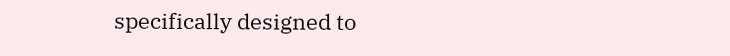specifically designed to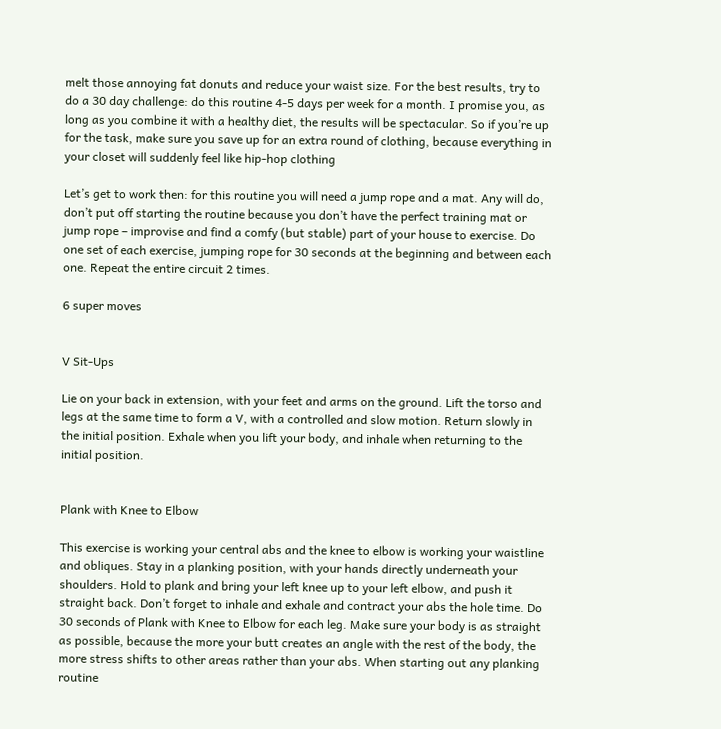melt those annoying fat donuts and reduce your waist size. For the best results, try to do a 30 day challenge: do this routine 4-5 days per week for a month. I promise you, as long as you combine it with a healthy diet, the results will be spectacular. So if you’re up for the task, make sure you save up for an extra round of clothing, because everything in your closet will suddenly feel like hip-hop clothing

Let’s get to work then: for this routine you will need a jump rope and a mat. Any will do, don’t put off starting the routine because you don’t have the perfect training mat or jump rope – improvise and find a comfy (but stable) part of your house to exercise. Do one set of each exercise, jumping rope for 30 seconds at the beginning and between each one. Repeat the entire circuit 2 times.

6 super moves


V Sit-Ups

Lie on your back in extension, with your feet and arms on the ground. Lift the torso and legs at the same time to form a V, with a controlled and slow motion. Return slowly in the initial position. Exhale when you lift your body, and inhale when returning to the initial position.


Plank with Knee to Elbow

This exercise is working your central abs and the knee to elbow is working your waistline and obliques. Stay in a planking position, with your hands directly underneath your shoulders. Hold to plank and bring your left knee up to your left elbow, and push it straight back. Don’t forget to inhale and exhale and contract your abs the hole time. Do 30 seconds of Plank with Knee to Elbow for each leg. Make sure your body is as straight as possible, because the more your butt creates an angle with the rest of the body, the more stress shifts to other areas rather than your abs. When starting out any planking routine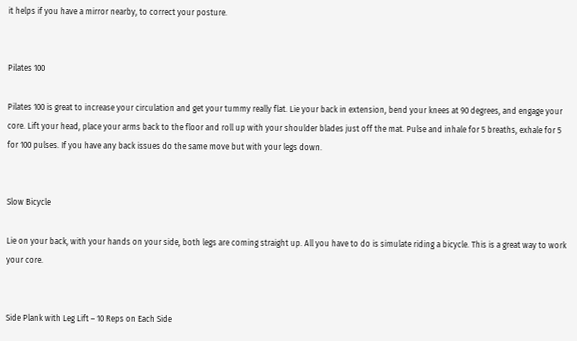it helps if you have a mirror nearby, to correct your posture.


Pilates 100

Pilates 100 is great to increase your circulation and get your tummy really flat. Lie your back in extension, bend your knees at 90 degrees, and engage your core. Lift your head, place your arms back to the floor and roll up with your shoulder blades just off the mat. Pulse and inhale for 5 breaths, exhale for 5 for 100 pulses. If you have any back issues do the same move but with your legs down.


Slow Bicycle

Lie on your back, with your hands on your side, both legs are coming straight up. All you have to do is simulate riding a bicycle. This is a great way to work your core.


Side Plank with Leg Lift – 10 Reps on Each Side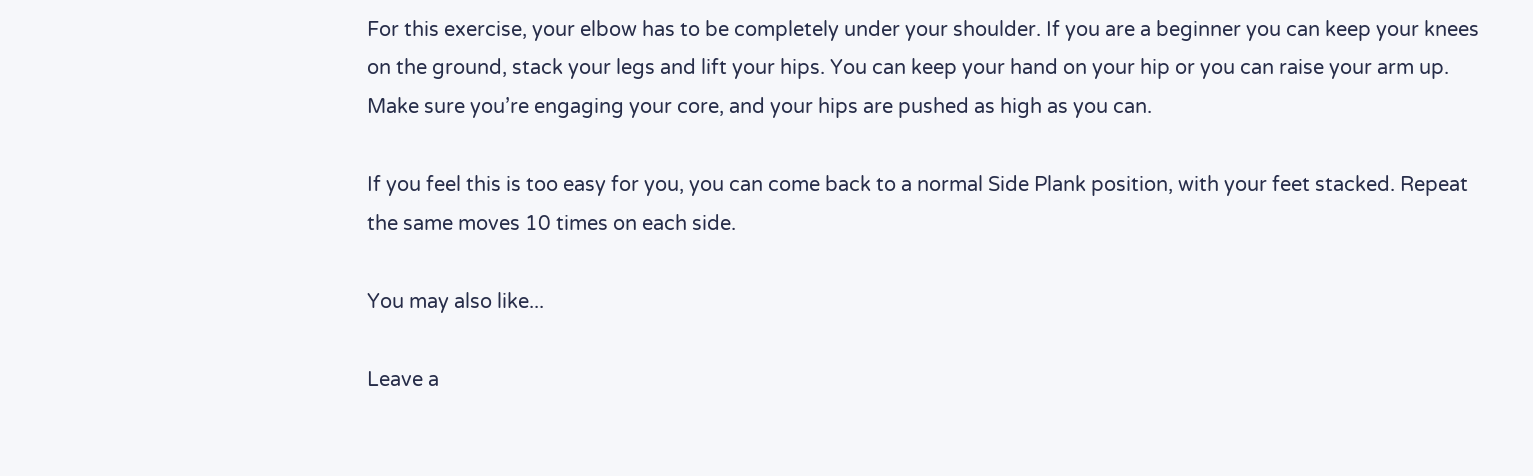For this exercise, your elbow has to be completely under your shoulder. If you are a beginner you can keep your knees on the ground, stack your legs and lift your hips. You can keep your hand on your hip or you can raise your arm up. Make sure you’re engaging your core, and your hips are pushed as high as you can.

If you feel this is too easy for you, you can come back to a normal Side Plank position, with your feet stacked. Repeat the same moves 10 times on each side.

You may also like...

Leave a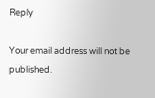Reply

Your email address will not be published.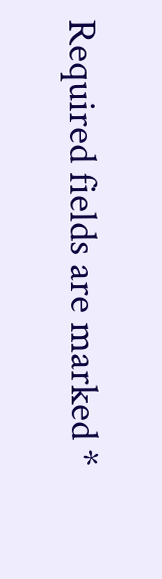Required fields are marked *